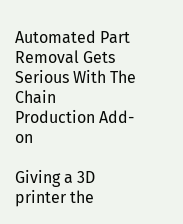Automated Part Removal Gets Serious With The Chain Production Add-on

Giving a 3D printer the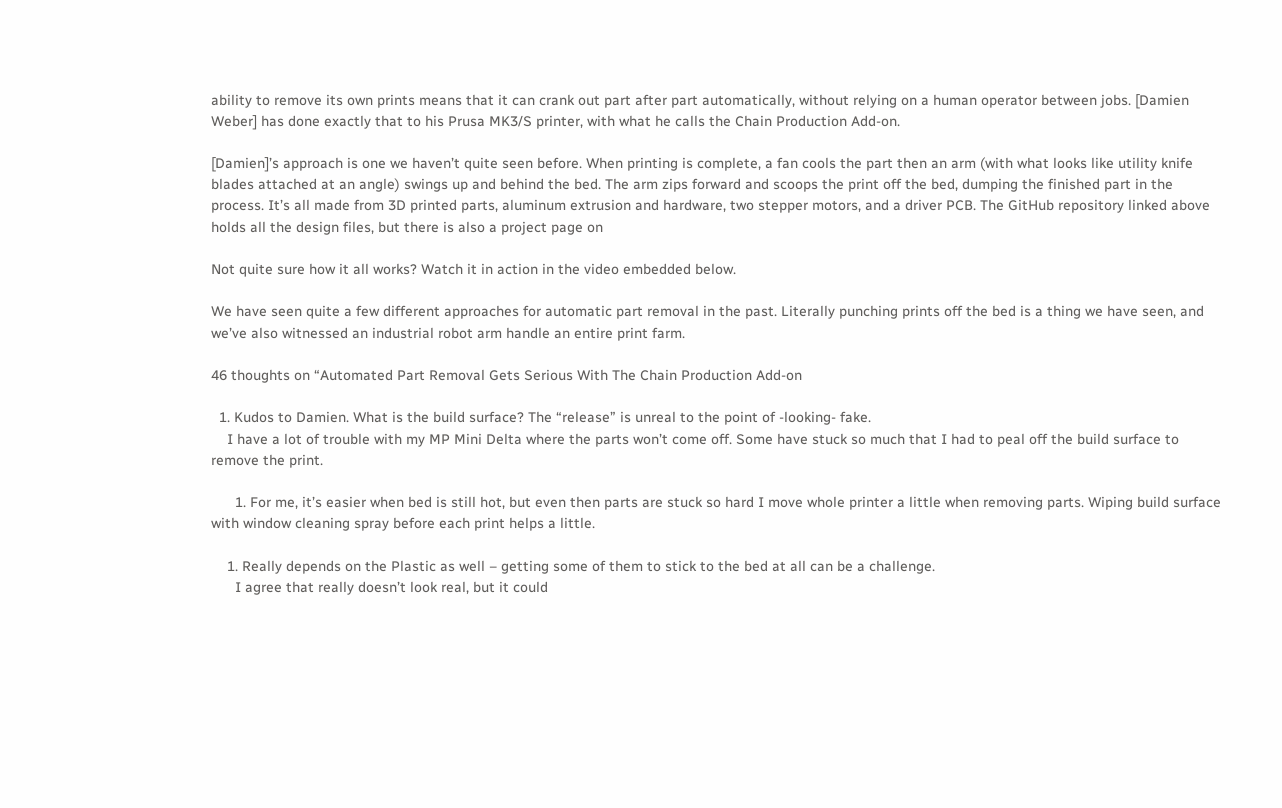ability to remove its own prints means that it can crank out part after part automatically, without relying on a human operator between jobs. [Damien Weber] has done exactly that to his Prusa MK3/S printer, with what he calls the Chain Production Add-on.

[Damien]’s approach is one we haven’t quite seen before. When printing is complete, a fan cools the part then an arm (with what looks like utility knife blades attached at an angle) swings up and behind the bed. The arm zips forward and scoops the print off the bed, dumping the finished part in the process. It’s all made from 3D printed parts, aluminum extrusion and hardware, two stepper motors, and a driver PCB. The GitHub repository linked above holds all the design files, but there is also a project page on

Not quite sure how it all works? Watch it in action in the video embedded below.

We have seen quite a few different approaches for automatic part removal in the past. Literally punching prints off the bed is a thing we have seen, and we’ve also witnessed an industrial robot arm handle an entire print farm.

46 thoughts on “Automated Part Removal Gets Serious With The Chain Production Add-on

  1. Kudos to Damien. What is the build surface? The “release” is unreal to the point of -looking- fake.
    I have a lot of trouble with my MP Mini Delta where the parts won’t come off. Some have stuck so much that I had to peal off the build surface to remove the print.

      1. For me, it’s easier when bed is still hot, but even then parts are stuck so hard I move whole printer a little when removing parts. Wiping build surface with window cleaning spray before each print helps a little.

    1. Really depends on the Plastic as well – getting some of them to stick to the bed at all can be a challenge.
      I agree that really doesn’t look real, but it could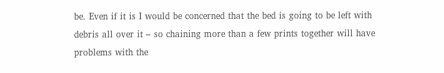be. Even if it is I would be concerned that the bed is going to be left with debris all over it – so chaining more than a few prints together will have problems with the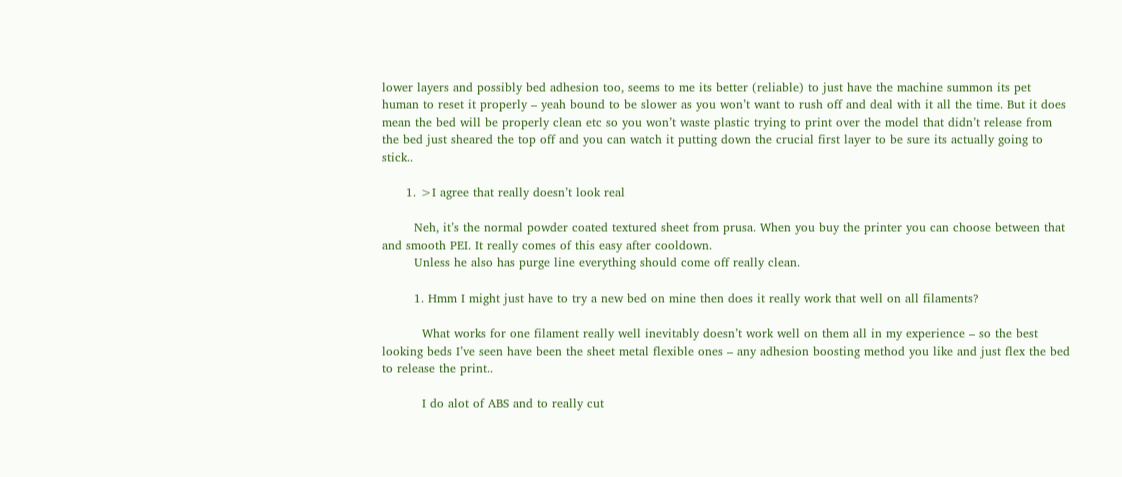lower layers and possibly bed adhesion too, seems to me its better (reliable) to just have the machine summon its pet human to reset it properly – yeah bound to be slower as you won’t want to rush off and deal with it all the time. But it does mean the bed will be properly clean etc so you won’t waste plastic trying to print over the model that didn’t release from the bed just sheared the top off and you can watch it putting down the crucial first layer to be sure its actually going to stick..

      1. >I agree that really doesn’t look real

        Neh, it’s the normal powder coated textured sheet from prusa. When you buy the printer you can choose between that and smooth PEI. It really comes of this easy after cooldown.
        Unless he also has purge line everything should come off really clean.

        1. Hmm I might just have to try a new bed on mine then does it really work that well on all filaments?

          What works for one filament really well inevitably doesn’t work well on them all in my experience – so the best looking beds I’ve seen have been the sheet metal flexible ones – any adhesion boosting method you like and just flex the bed to release the print..

          I do alot of ABS and to really cut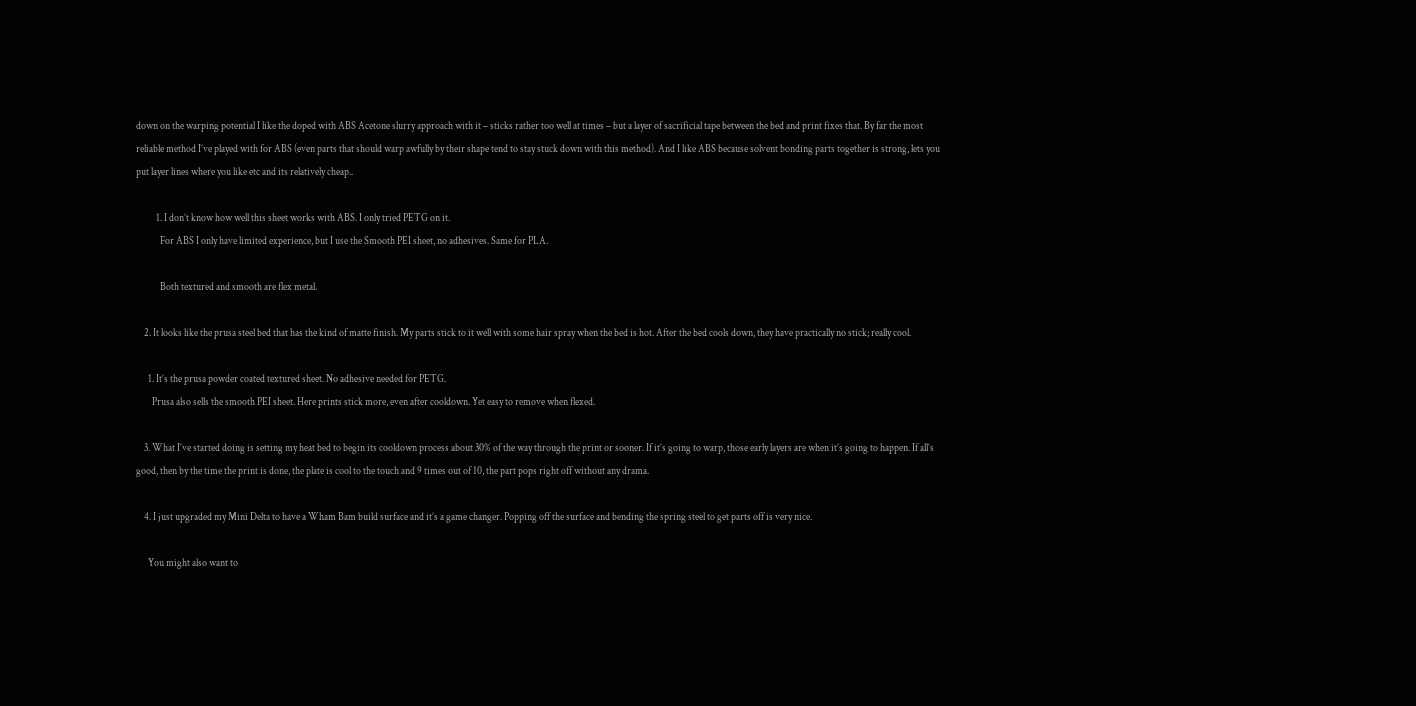down on the warping potential I like the doped with ABS Acetone slurry approach with it – sticks rather too well at times – but a layer of sacrificial tape between the bed and print fixes that. By far the most reliable method I’ve played with for ABS (even parts that should warp awfully by their shape tend to stay stuck down with this method). And I like ABS because solvent bonding parts together is strong, lets you put layer lines where you like etc and its relatively cheap..

          1. I don’t know how well this sheet works with ABS. I only tried PETG on it.
            For ABS I only have limited experience, but I use the Smooth PEI sheet, no adhesives. Same for PLA.

            Both textured and smooth are flex metal.

    2. It looks like the prusa steel bed that has the kind of matte finish. My parts stick to it well with some hair spray when the bed is hot. After the bed cools down, they have practically no stick; really cool.

      1. It’s the prusa powder coated textured sheet. No adhesive needed for PETG.
        Prusa also sells the smooth PEI sheet. Here prints stick more, even after cooldown. Yet easy to remove when flexed.

    3. What I’ve started doing is setting my heat bed to begin its cooldown process about 30% of the way through the print or sooner. If it’s going to warp, those early layers are when it’s going to happen. If all’s good, then by the time the print is done, the plate is cool to the touch and 9 times out of 10, the part pops right off without any drama.

    4. I just upgraded my Mini Delta to have a Wham Bam build surface and it’s a game changer. Popping off the surface and bending the spring steel to get parts off is very nice.

      You might also want to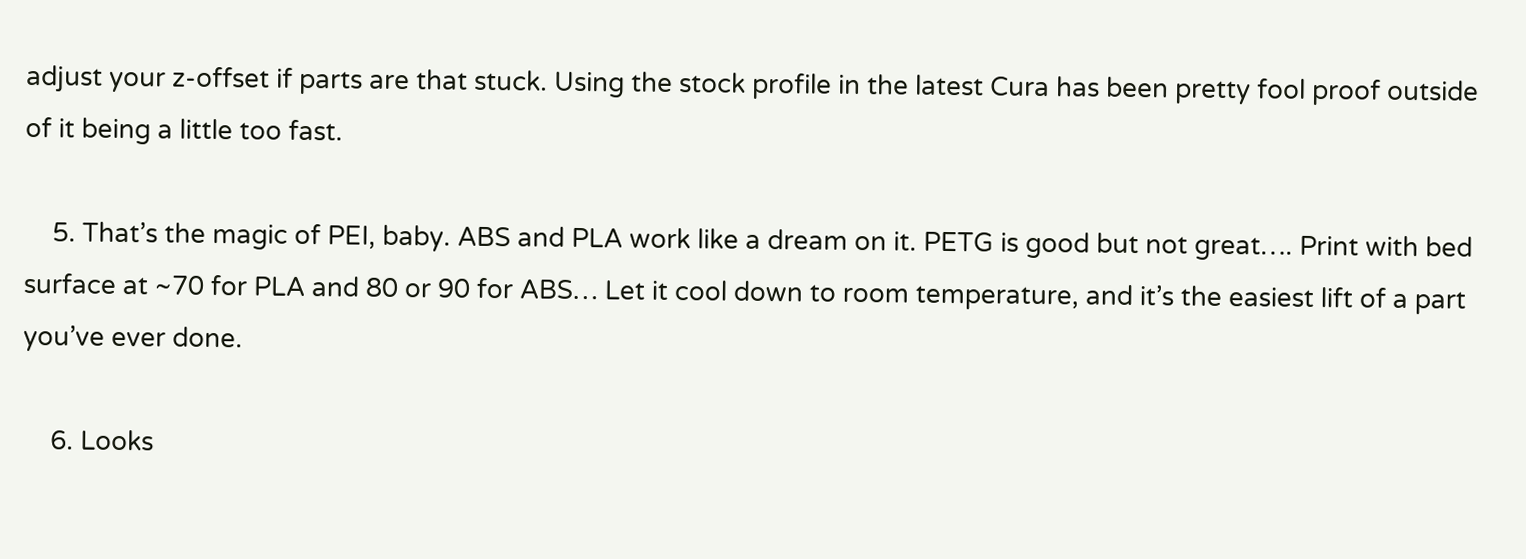adjust your z-offset if parts are that stuck. Using the stock profile in the latest Cura has been pretty fool proof outside of it being a little too fast.

    5. That’s the magic of PEI, baby. ABS and PLA work like a dream on it. PETG is good but not great…. Print with bed surface at ~70 for PLA and 80 or 90 for ABS… Let it cool down to room temperature, and it’s the easiest lift of a part you’ve ever done.

    6. Looks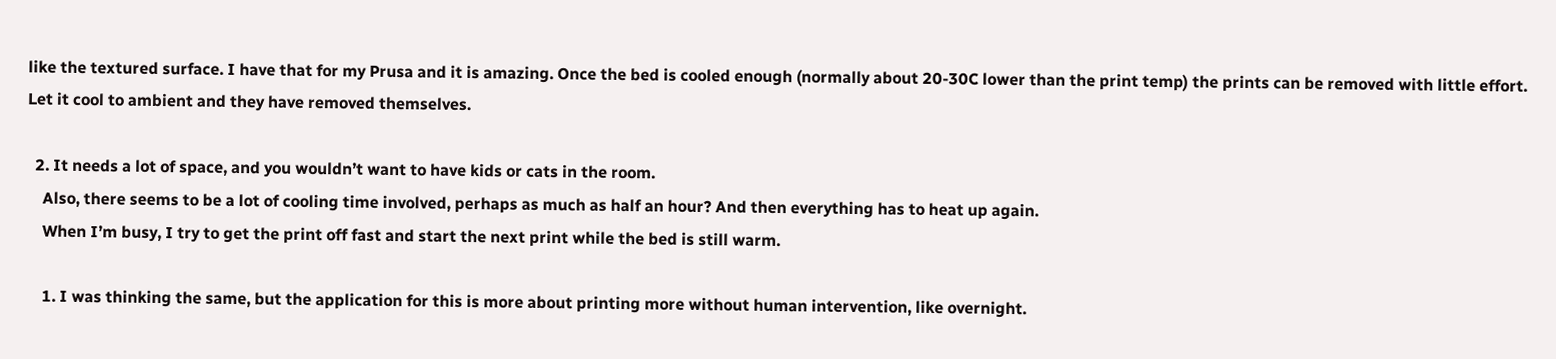like the textured surface. I have that for my Prusa and it is amazing. Once the bed is cooled enough (normally about 20-30C lower than the print temp) the prints can be removed with little effort. Let it cool to ambient and they have removed themselves.

  2. It needs a lot of space, and you wouldn’t want to have kids or cats in the room.
    Also, there seems to be a lot of cooling time involved, perhaps as much as half an hour? And then everything has to heat up again.
    When I’m busy, I try to get the print off fast and start the next print while the bed is still warm.

    1. I was thinking the same, but the application for this is more about printing more without human intervention, like overnight.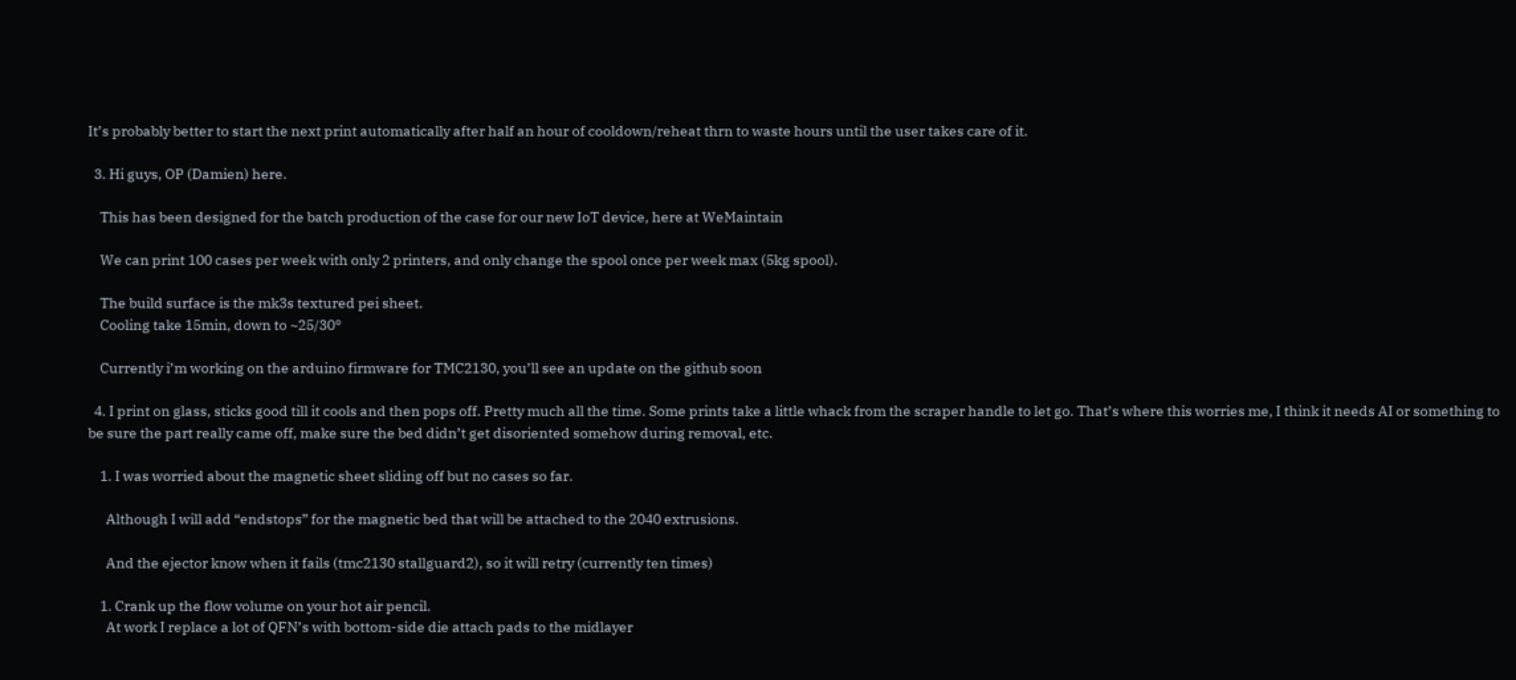It’s probably better to start the next print automatically after half an hour of cooldown/reheat thrn to waste hours until the user takes care of it.

  3. Hi guys, OP (Damien) here.

    This has been designed for the batch production of the case for our new IoT device, here at WeMaintain

    We can print 100 cases per week with only 2 printers, and only change the spool once per week max (5kg spool).

    The build surface is the mk3s textured pei sheet.
    Cooling take 15min, down to ~25/30°

    Currently i’m working on the arduino firmware for TMC2130, you’ll see an update on the github soon

  4. I print on glass, sticks good till it cools and then pops off. Pretty much all the time. Some prints take a little whack from the scraper handle to let go. That’s where this worries me, I think it needs AI or something to be sure the part really came off, make sure the bed didn’t get disoriented somehow during removal, etc.

    1. I was worried about the magnetic sheet sliding off but no cases so far.

      Although I will add “endstops” for the magnetic bed that will be attached to the 2040 extrusions.

      And the ejector know when it fails (tmc2130 stallguard2), so it will retry (currently ten times)

    1. Crank up the flow volume on your hot air pencil.
      At work I replace a lot of QFN’s with bottom-side die attach pads to the midlayer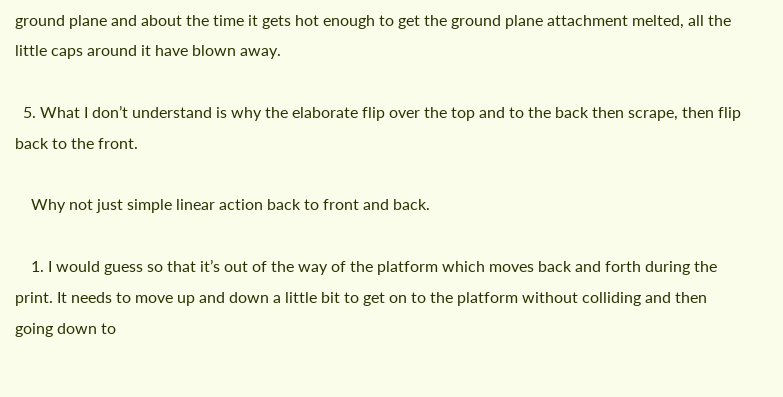ground plane and about the time it gets hot enough to get the ground plane attachment melted, all the little caps around it have blown away.

  5. What I don’t understand is why the elaborate flip over the top and to the back then scrape, then flip back to the front.

    Why not just simple linear action back to front and back.

    1. I would guess so that it’s out of the way of the platform which moves back and forth during the print. It needs to move up and down a little bit to get on to the platform without colliding and then going down to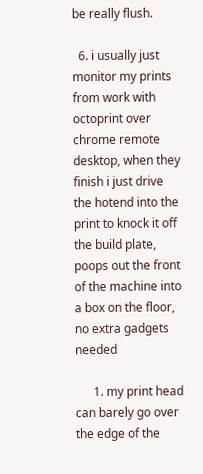be really flush.

  6. i usually just monitor my prints from work with octoprint over chrome remote desktop, when they finish i just drive the hotend into the print to knock it off the build plate, poops out the front of the machine into a box on the floor, no extra gadgets needed

      1. my print head can barely go over the edge of the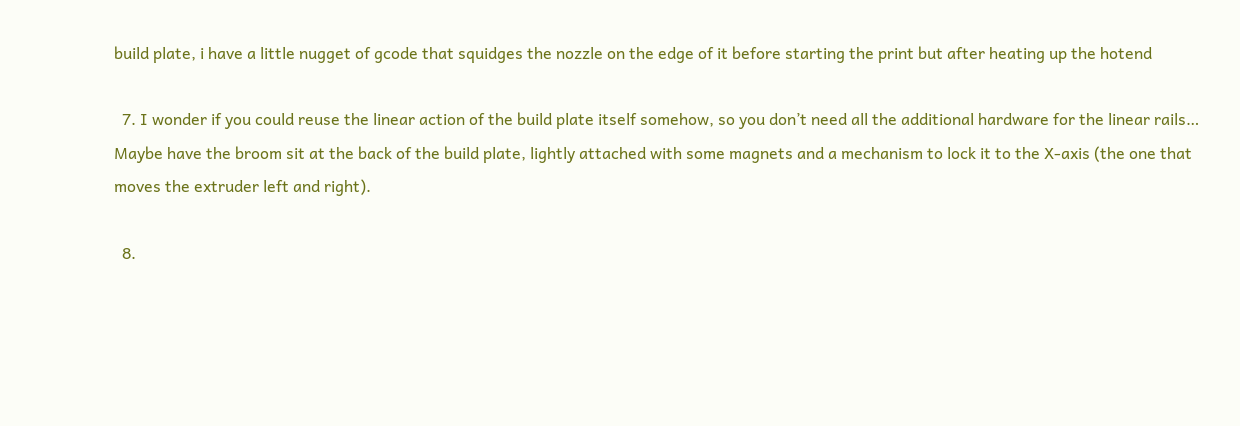build plate, i have a little nugget of gcode that squidges the nozzle on the edge of it before starting the print but after heating up the hotend

  7. I wonder if you could reuse the linear action of the build plate itself somehow, so you don’t need all the additional hardware for the linear rails… Maybe have the broom sit at the back of the build plate, lightly attached with some magnets and a mechanism to lock it to the X-axis (the one that moves the extruder left and right).

  8.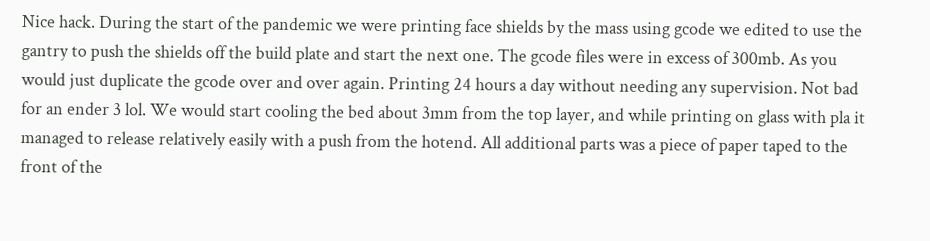Nice hack. During the start of the pandemic we were printing face shields by the mass using gcode we edited to use the gantry to push the shields off the build plate and start the next one. The gcode files were in excess of 300mb. As you would just duplicate the gcode over and over again. Printing 24 hours a day without needing any supervision. Not bad for an ender 3 lol. We would start cooling the bed about 3mm from the top layer, and while printing on glass with pla it managed to release relatively easily with a push from the hotend. All additional parts was a piece of paper taped to the front of the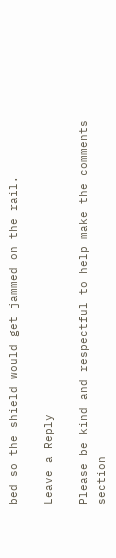bed so the shield would get jammed on the rail.

Leave a Reply

Please be kind and respectful to help make the comments section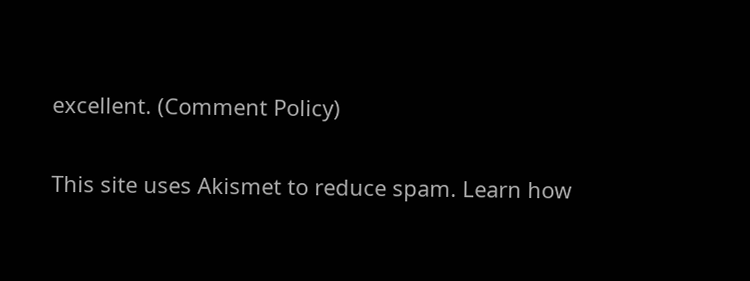excellent. (Comment Policy)

This site uses Akismet to reduce spam. Learn how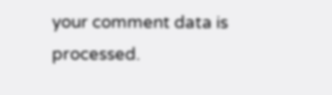your comment data is processed.